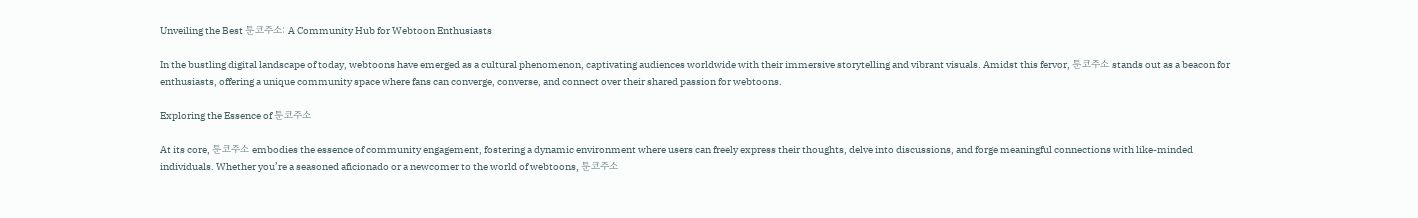Unveiling the Best 툰코주소: A Community Hub for Webtoon Enthusiasts

In the bustling digital landscape of today, webtoons have emerged as a cultural phenomenon, captivating audiences worldwide with their immersive storytelling and vibrant visuals. Amidst this fervor, 툰코주소 stands out as a beacon for enthusiasts, offering a unique community space where fans can converge, converse, and connect over their shared passion for webtoons.

Exploring the Essence of 툰코주소

At its core, 툰코주소 embodies the essence of community engagement, fostering a dynamic environment where users can freely express their thoughts, delve into discussions, and forge meaningful connections with like-minded individuals. Whether you’re a seasoned aficionado or a newcomer to the world of webtoons, 툰코주소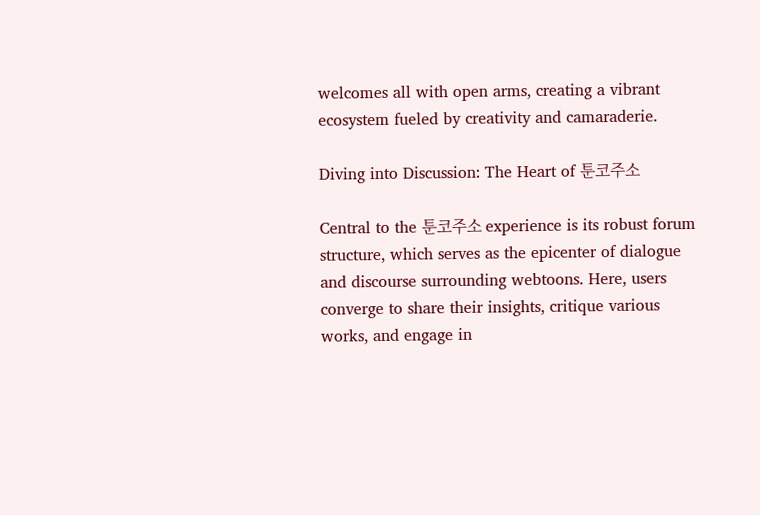welcomes all with open arms, creating a vibrant ecosystem fueled by creativity and camaraderie.

Diving into Discussion: The Heart of 툰코주소

Central to the 툰코주소 experience is its robust forum structure, which serves as the epicenter of dialogue and discourse surrounding webtoons. Here, users converge to share their insights, critique various works, and engage in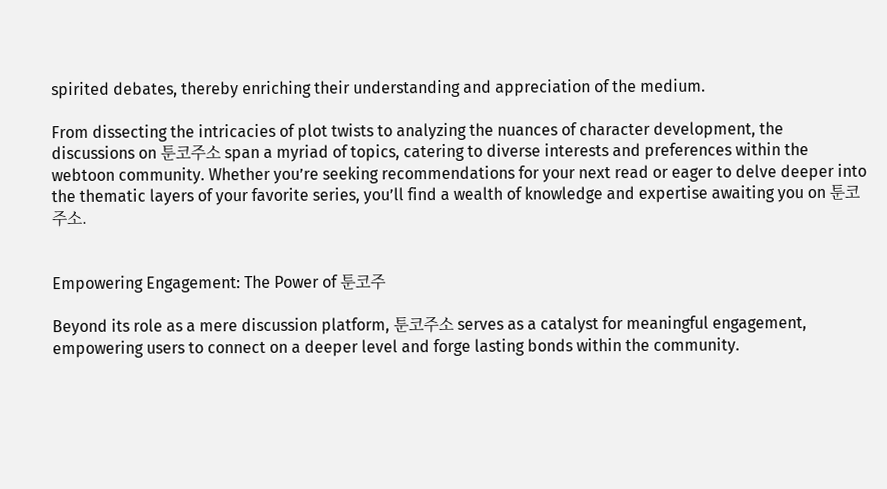spirited debates, thereby enriching their understanding and appreciation of the medium.

From dissecting the intricacies of plot twists to analyzing the nuances of character development, the discussions on 툰코주소 span a myriad of topics, catering to diverse interests and preferences within the webtoon community. Whether you’re seeking recommendations for your next read or eager to delve deeper into the thematic layers of your favorite series, you’ll find a wealth of knowledge and expertise awaiting you on 툰코주소.


Empowering Engagement: The Power of 툰코주

Beyond its role as a mere discussion platform, 툰코주소 serves as a catalyst for meaningful engagement, empowering users to connect on a deeper level and forge lasting bonds within the community.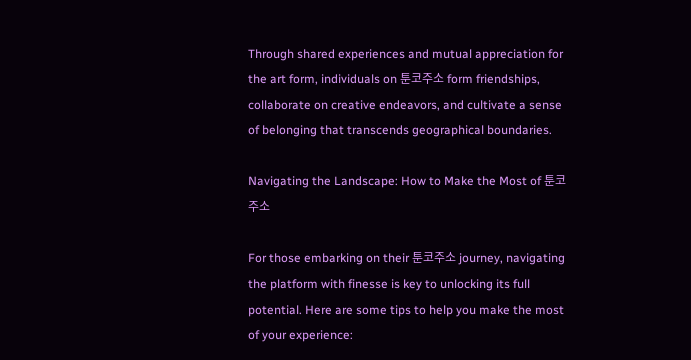Through shared experiences and mutual appreciation for the art form, individuals on 툰코주소 form friendships, collaborate on creative endeavors, and cultivate a sense of belonging that transcends geographical boundaries.

Navigating the Landscape: How to Make the Most of 툰코주소

For those embarking on their 툰코주소 journey, navigating the platform with finesse is key to unlocking its full potential. Here are some tips to help you make the most of your experience: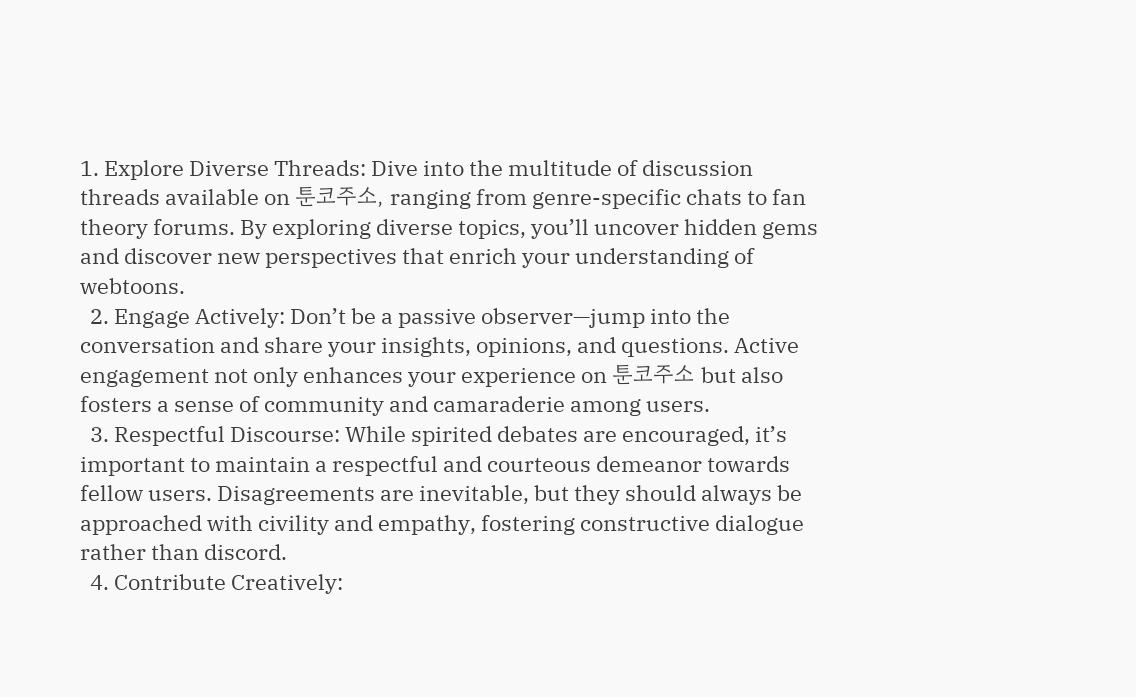1. Explore Diverse Threads: Dive into the multitude of discussion threads available on 툰코주소, ranging from genre-specific chats to fan theory forums. By exploring diverse topics, you’ll uncover hidden gems and discover new perspectives that enrich your understanding of webtoons.
  2. Engage Actively: Don’t be a passive observer—jump into the conversation and share your insights, opinions, and questions. Active engagement not only enhances your experience on 툰코주소 but also fosters a sense of community and camaraderie among users.
  3. Respectful Discourse: While spirited debates are encouraged, it’s important to maintain a respectful and courteous demeanor towards fellow users. Disagreements are inevitable, but they should always be approached with civility and empathy, fostering constructive dialogue rather than discord.
  4. Contribute Creatively: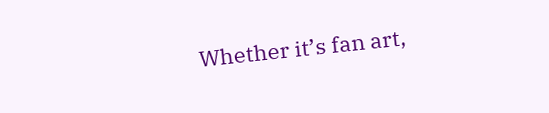Whether it’s fan art,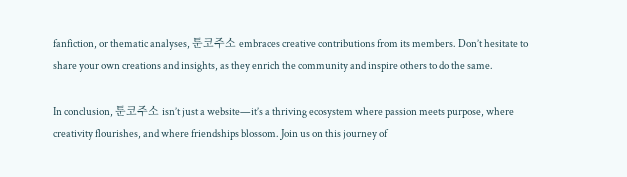fanfiction, or thematic analyses, 툰코주소 embraces creative contributions from its members. Don’t hesitate to share your own creations and insights, as they enrich the community and inspire others to do the same.

In conclusion, 툰코주소 isn’t just a website—it’s a thriving ecosystem where passion meets purpose, where creativity flourishes, and where friendships blossom. Join us on this journey of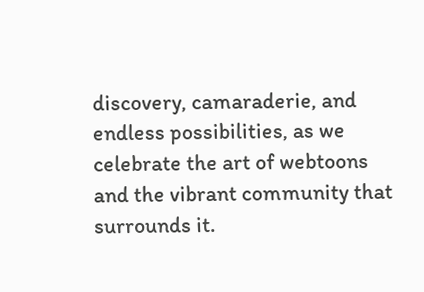discovery, camaraderie, and endless possibilities, as we celebrate the art of webtoons and the vibrant community that surrounds it.